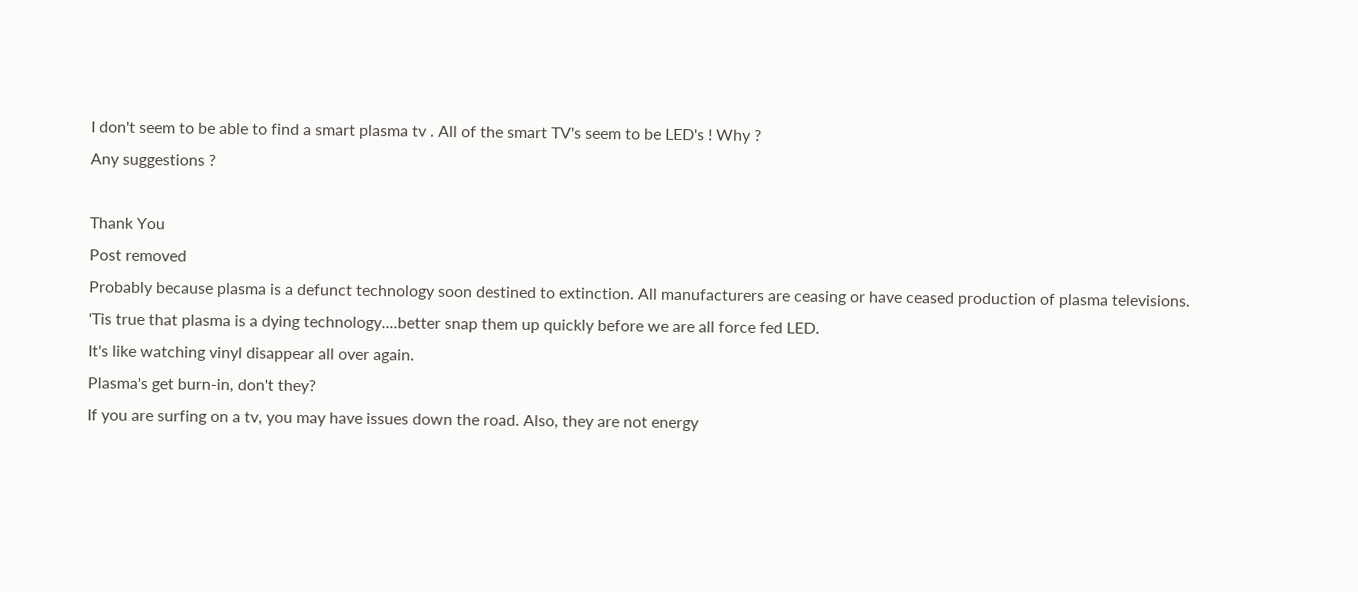I don't seem to be able to find a smart plasma tv . All of the smart TV's seem to be LED's ! Why ?
Any suggestions ?

Thank You
Post removed
Probably because plasma is a defunct technology soon destined to extinction. All manufacturers are ceasing or have ceased production of plasma televisions.
'Tis true that plasma is a dying technology....better snap them up quickly before we are all force fed LED.
It's like watching vinyl disappear all over again.
Plasma's get burn-in, don't they?
If you are surfing on a tv, you may have issues down the road. Also, they are not energy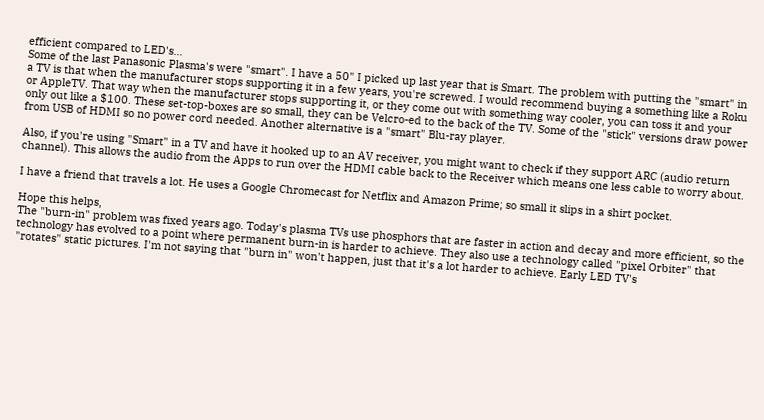efficient compared to LED's...
Some of the last Panasonic Plasma's were "smart". I have a 50" I picked up last year that is Smart. The problem with putting the "smart" in a TV is that when the manufacturer stops supporting it in a few years, you're screwed. I would recommend buying a something like a Roku or AppleTV. That way when the manufacturer stops supporting it, or they come out with something way cooler, you can toss it and your only out like a $100. These set-top-boxes are so small, they can be Velcro-ed to the back of the TV. Some of the "stick" versions draw power from USB of HDMI so no power cord needed. Another alternative is a "smart" Blu-ray player.

Also, if you're using "Smart" in a TV and have it hooked up to an AV receiver, you might want to check if they support ARC (audio return channel). This allows the audio from the Apps to run over the HDMI cable back to the Receiver which means one less cable to worry about.

I have a friend that travels a lot. He uses a Google Chromecast for Netflix and Amazon Prime; so small it slips in a shirt pocket.

Hope this helps,
The "burn-in" problem was fixed years ago. Today's plasma TVs use phosphors that are faster in action and decay and more efficient, so the technology has evolved to a point where permanent burn-in is harder to achieve. They also use a technology called "pixel Orbiter" that "rotates" static pictures. I'm not saying that "burn in" won't happen, just that it's a lot harder to achieve. Early LED TV's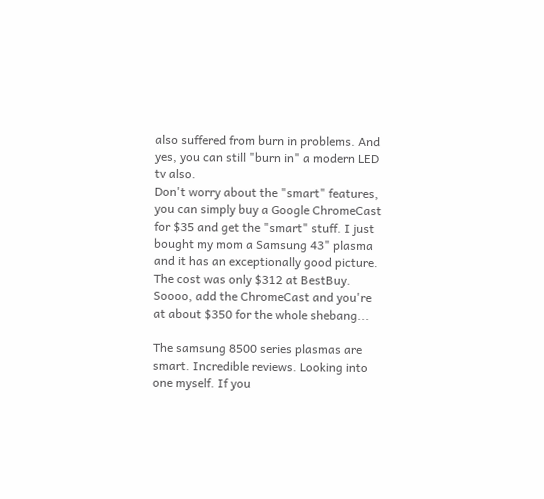also suffered from burn in problems. And yes, you can still "burn in" a modern LED tv also.
Don't worry about the "smart" features, you can simply buy a Google ChromeCast for $35 and get the "smart" stuff. I just bought my mom a Samsung 43" plasma and it has an exceptionally good picture. The cost was only $312 at BestBuy. Soooo, add the ChromeCast and you're at about $350 for the whole shebang...

The samsung 8500 series plasmas are smart. Incredible reviews. Looking into one myself. If you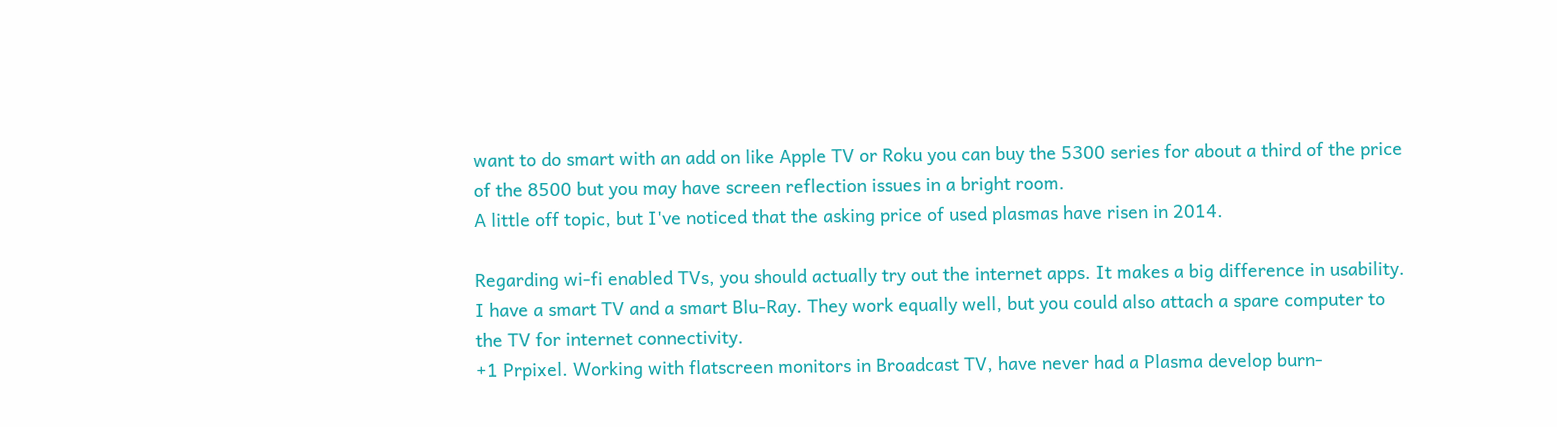want to do smart with an add on like Apple TV or Roku you can buy the 5300 series for about a third of the price of the 8500 but you may have screen reflection issues in a bright room.
A little off topic, but I've noticed that the asking price of used plasmas have risen in 2014.

Regarding wi-fi enabled TVs, you should actually try out the internet apps. It makes a big difference in usability. I have a smart TV and a smart Blu-Ray. They work equally well, but you could also attach a spare computer to the TV for internet connectivity.
+1 Prpixel. Working with flatscreen monitors in Broadcast TV, have never had a Plasma develop burn-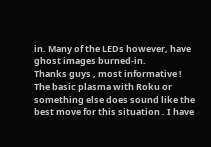in. Many of the LEDs however, have ghost images burned-in.
Thanks guys , most informative !
The basic plasma with Roku or something else does sound like the best move for this situation . I have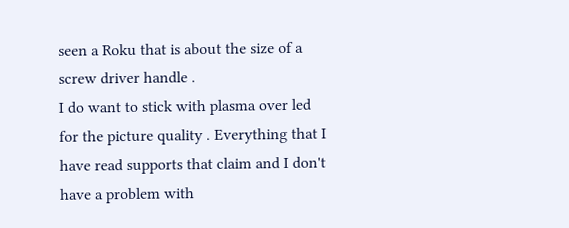seen a Roku that is about the size of a screw driver handle .
I do want to stick with plasma over led for the picture quality . Everything that I have read supports that claim and I don't have a problem with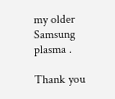my older Samsung plasma .

Thank you